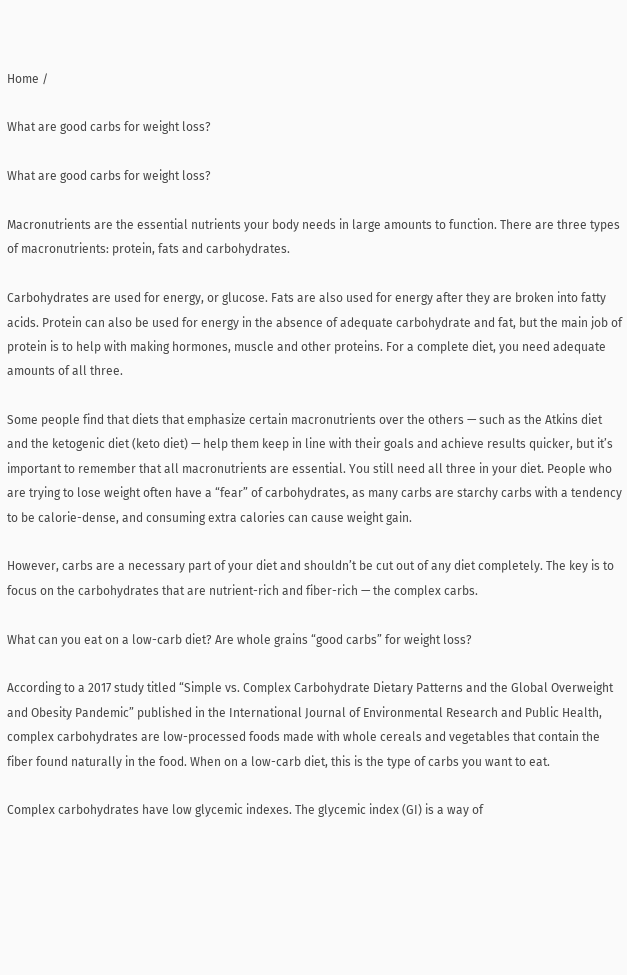Home /

What are good carbs for weight loss?

What are good carbs for weight loss?

Macronutrients are the essential nutrients your body needs in large amounts to function. There are three types of macronutrients: protein, fats and carbohydrates.

Carbohydrates are used for energy, or glucose. Fats are also used for energy after they are broken into fatty acids. Protein can also be used for energy in the absence of adequate carbohydrate and fat, but the main job of protein is to help with making hormones, muscle and other proteins. For a complete diet, you need adequate amounts of all three.

Some people find that diets that emphasize certain macronutrients over the others — such as the Atkins diet and the ketogenic diet (keto diet) — help them keep in line with their goals and achieve results quicker, but it’s important to remember that all macronutrients are essential. You still need all three in your diet. People who are trying to lose weight often have a “fear” of carbohydrates, as many carbs are starchy carbs with a tendency to be calorie-dense, and consuming extra calories can cause weight gain.

However, carbs are a necessary part of your diet and shouldn’t be cut out of any diet completely. The key is to focus on the carbohydrates that are nutrient-rich and fiber-rich — the complex carbs.

What can you eat on a low-carb diet? Are whole grains “good carbs” for weight loss?

According to a 2017 study titled “Simple vs. Complex Carbohydrate Dietary Patterns and the Global Overweight and Obesity Pandemic” published in the International Journal of Environmental Research and Public Health, complex carbohydrates are low-processed foods made with whole cereals and vegetables that contain the fiber found naturally in the food. When on a low-carb diet, this is the type of carbs you want to eat.

Complex carbohydrates have low glycemic indexes. The glycemic index (GI) is a way of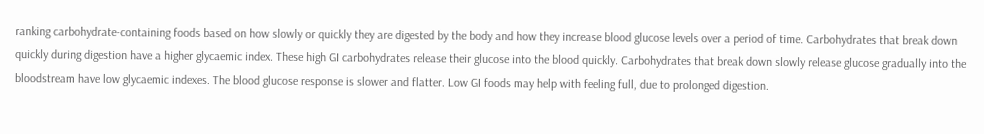ranking carbohydrate-containing foods based on how slowly or quickly they are digested by the body and how they increase blood glucose levels over a period of time. Carbohydrates that break down quickly during digestion have a higher glycaemic index. These high GI carbohydrates release their glucose into the blood quickly. Carbohydrates that break down slowly release glucose gradually into the bloodstream have low glycaemic indexes. The blood glucose response is slower and flatter. Low GI foods may help with feeling full, due to prolonged digestion.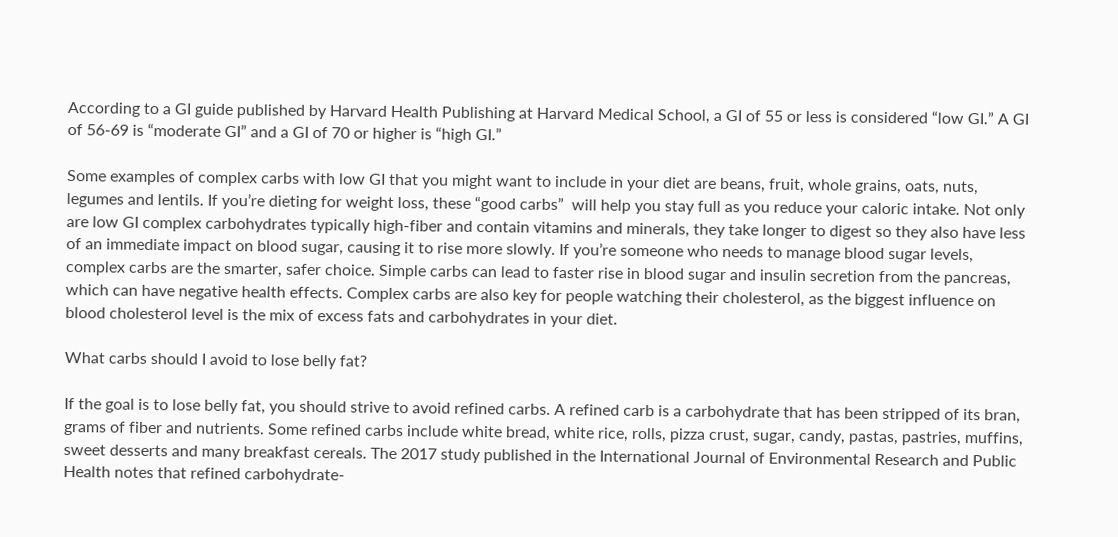According to a GI guide published by Harvard Health Publishing at Harvard Medical School, a GI of 55 or less is considered “low GI.” A GI of 56-69 is “moderate GI” and a GI of 70 or higher is “high GI.”

Some examples of complex carbs with low GI that you might want to include in your diet are beans, fruit, whole grains, oats, nuts, legumes and lentils. If you’re dieting for weight loss, these “good carbs”  will help you stay full as you reduce your caloric intake. Not only are low GI complex carbohydrates typically high-fiber and contain vitamins and minerals, they take longer to digest so they also have less of an immediate impact on blood sugar, causing it to rise more slowly. If you’re someone who needs to manage blood sugar levels, complex carbs are the smarter, safer choice. Simple carbs can lead to faster rise in blood sugar and insulin secretion from the pancreas, which can have negative health effects. Complex carbs are also key for people watching their cholesterol, as the biggest influence on blood cholesterol level is the mix of excess fats and carbohydrates in your diet.

What carbs should I avoid to lose belly fat?

If the goal is to lose belly fat, you should strive to avoid refined carbs. A refined carb is a carbohydrate that has been stripped of its bran, grams of fiber and nutrients. Some refined carbs include white bread, white rice, rolls, pizza crust, sugar, candy, pastas, pastries, muffins, sweet desserts and many breakfast cereals. The 2017 study published in the International Journal of Environmental Research and Public Health notes that refined carbohydrate-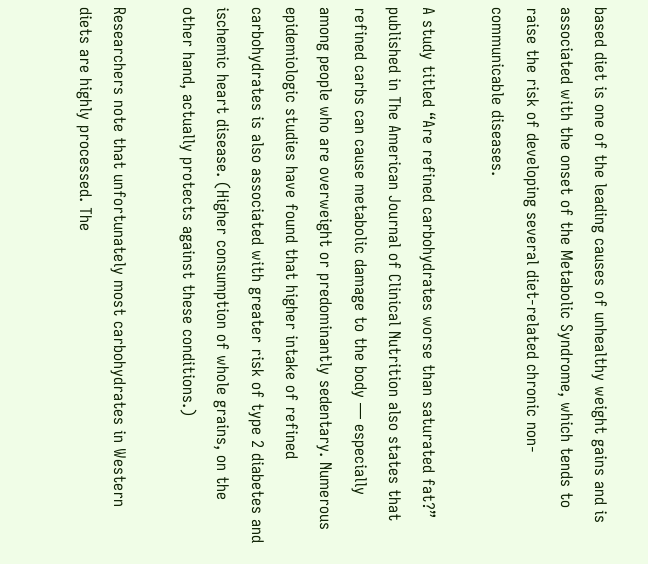based diet is one of the leading causes of unhealthy weight gains and is associated with the onset of the Metabolic Syndrome, which tends to raise the risk of developing several diet-related chronic non-communicable diseases.

A study titled “Are refined carbohydrates worse than saturated fat?” published in The American Journal of Clinical Nutrition also states that refined carbs can cause metabolic damage to the body — especially among people who are overweight or predominantly sedentary. Numerous epidemiologic studies have found that higher intake of refined carbohydrates is also associated with greater risk of type 2 diabetes and ischemic heart disease. (Higher consumption of whole grains, on the other hand, actually protects against these conditions.)

Researchers note that unfortunately most carbohydrates in Western diets are highly processed. The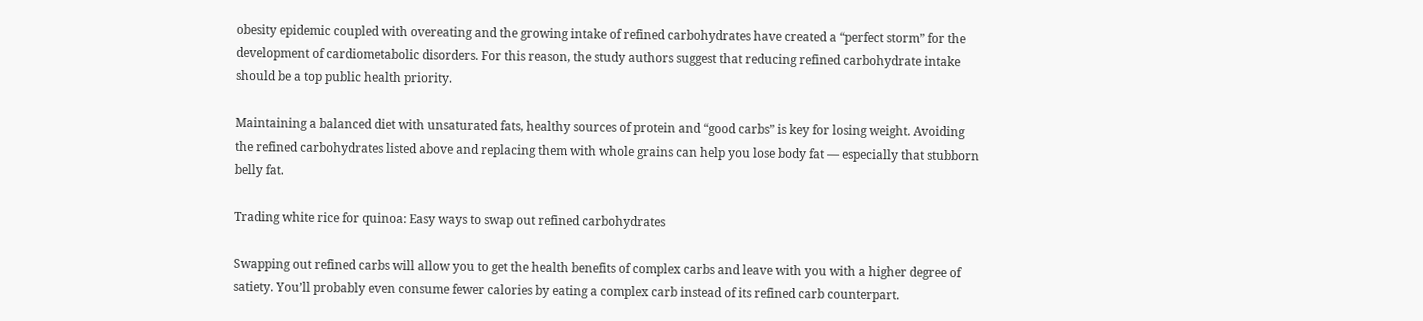obesity epidemic coupled with overeating and the growing intake of refined carbohydrates have created a “perfect storm” for the development of cardiometabolic disorders. For this reason, the study authors suggest that reducing refined carbohydrate intake should be a top public health priority.

Maintaining a balanced diet with unsaturated fats, healthy sources of protein and “good carbs” is key for losing weight. Avoiding the refined carbohydrates listed above and replacing them with whole grains can help you lose body fat — especially that stubborn belly fat.

Trading white rice for quinoa: Easy ways to swap out refined carbohydrates

Swapping out refined carbs will allow you to get the health benefits of complex carbs and leave with you with a higher degree of satiety. You’ll probably even consume fewer calories by eating a complex carb instead of its refined carb counterpart.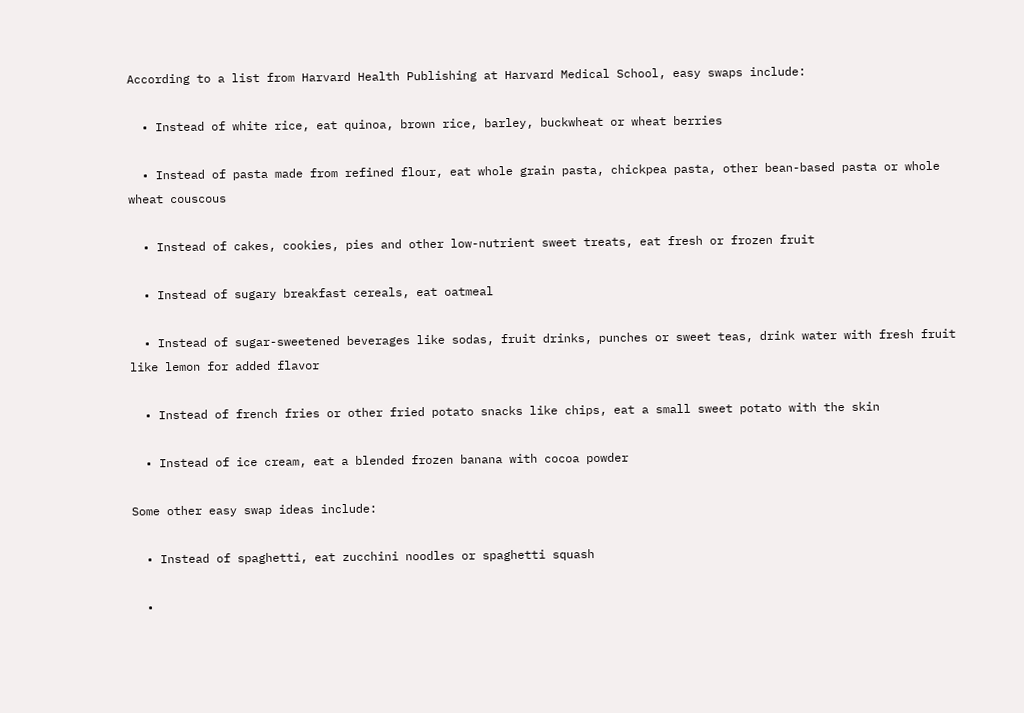According to a list from Harvard Health Publishing at Harvard Medical School, easy swaps include:

  • Instead of white rice, eat quinoa, brown rice, barley, buckwheat or wheat berries

  • Instead of pasta made from refined flour, eat whole grain pasta, chickpea pasta, other bean-based pasta or whole wheat couscous

  • Instead of cakes, cookies, pies and other low-nutrient sweet treats, eat fresh or frozen fruit

  • Instead of sugary breakfast cereals, eat oatmeal

  • Instead of sugar-sweetened beverages like sodas, fruit drinks, punches or sweet teas, drink water with fresh fruit like lemon for added flavor

  • Instead of french fries or other fried potato snacks like chips, eat a small sweet potato with the skin

  • Instead of ice cream, eat a blended frozen banana with cocoa powder

Some other easy swap ideas include:

  • Instead of spaghetti, eat zucchini noodles or spaghetti squash

  •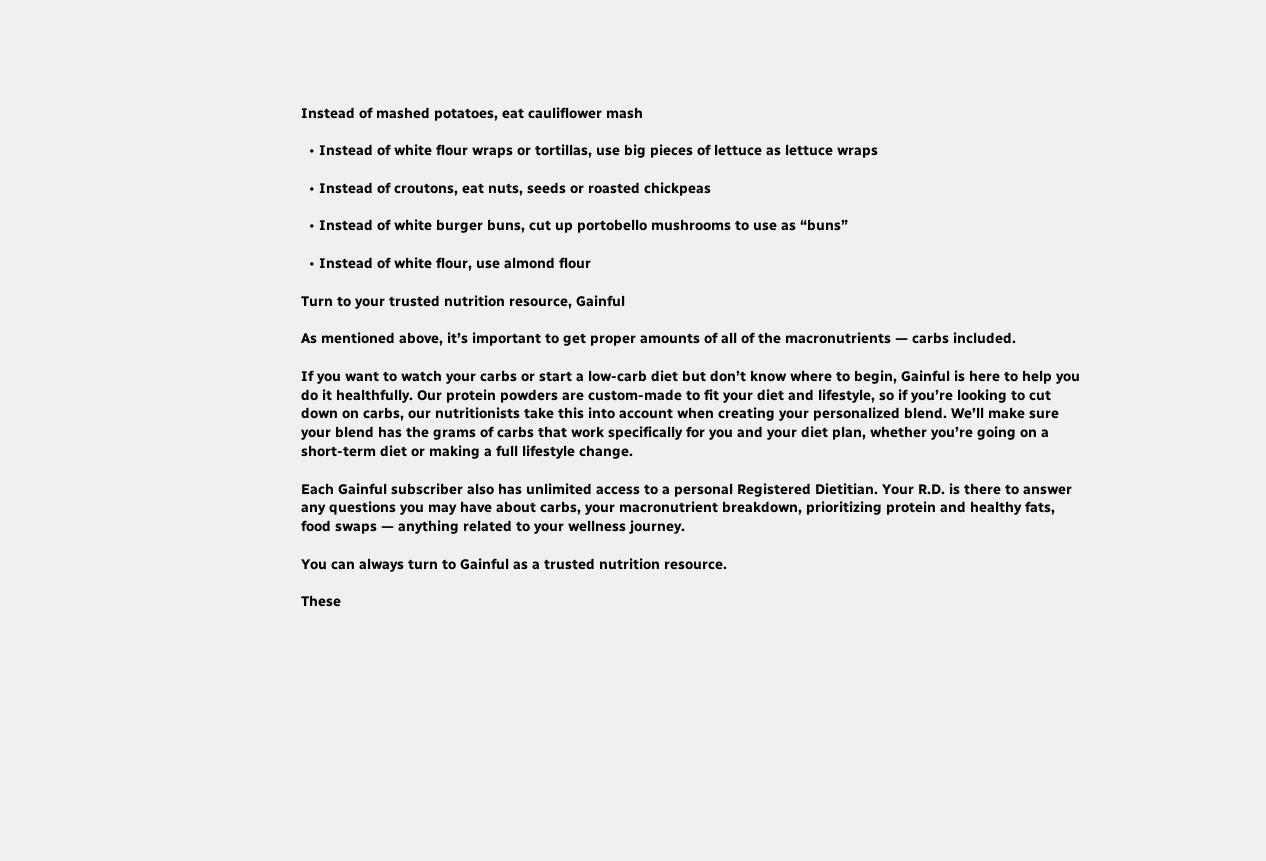Instead of mashed potatoes, eat cauliflower mash

  • Instead of white flour wraps or tortillas, use big pieces of lettuce as lettuce wraps

  • Instead of croutons, eat nuts, seeds or roasted chickpeas

  • Instead of white burger buns, cut up portobello mushrooms to use as “buns”

  • Instead of white flour, use almond flour

Turn to your trusted nutrition resource, Gainful

As mentioned above, it’s important to get proper amounts of all of the macronutrients — carbs included.

If you want to watch your carbs or start a low-carb diet but don’t know where to begin, Gainful is here to help you do it healthfully. Our protein powders are custom-made to fit your diet and lifestyle, so if you’re looking to cut down on carbs, our nutritionists take this into account when creating your personalized blend. We’ll make sure your blend has the grams of carbs that work specifically for you and your diet plan, whether you’re going on a short-term diet or making a full lifestyle change.

Each Gainful subscriber also has unlimited access to a personal Registered Dietitian. Your R.D. is there to answer any questions you may have about carbs, your macronutrient breakdown, prioritizing protein and healthy fats, food swaps — anything related to your wellness journey.

You can always turn to Gainful as a trusted nutrition resource.

These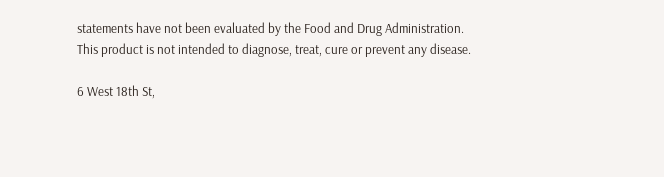statements have not been evaluated by the Food and Drug Administration.
This product is not intended to diagnose, treat, cure or prevent any disease.

6 West 18th St,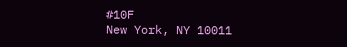#10F
New York, NY 10011